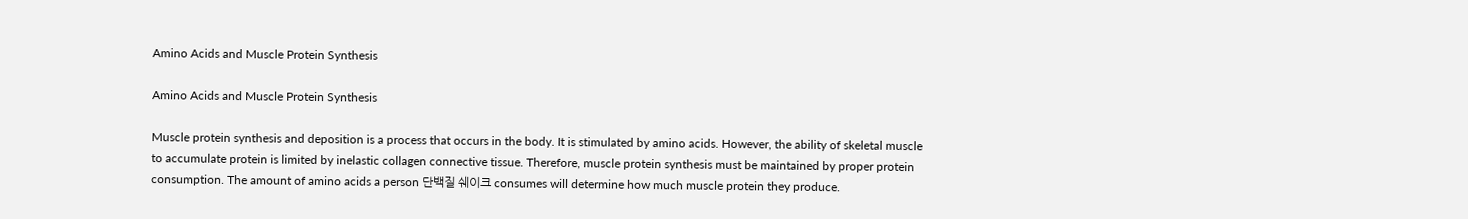Amino Acids and Muscle Protein Synthesis

Amino Acids and Muscle Protein Synthesis

Muscle protein synthesis and deposition is a process that occurs in the body. It is stimulated by amino acids. However, the ability of skeletal muscle to accumulate protein is limited by inelastic collagen connective tissue. Therefore, muscle protein synthesis must be maintained by proper protein consumption. The amount of amino acids a person 단백질 쉐이크 consumes will determine how much muscle protein they produce.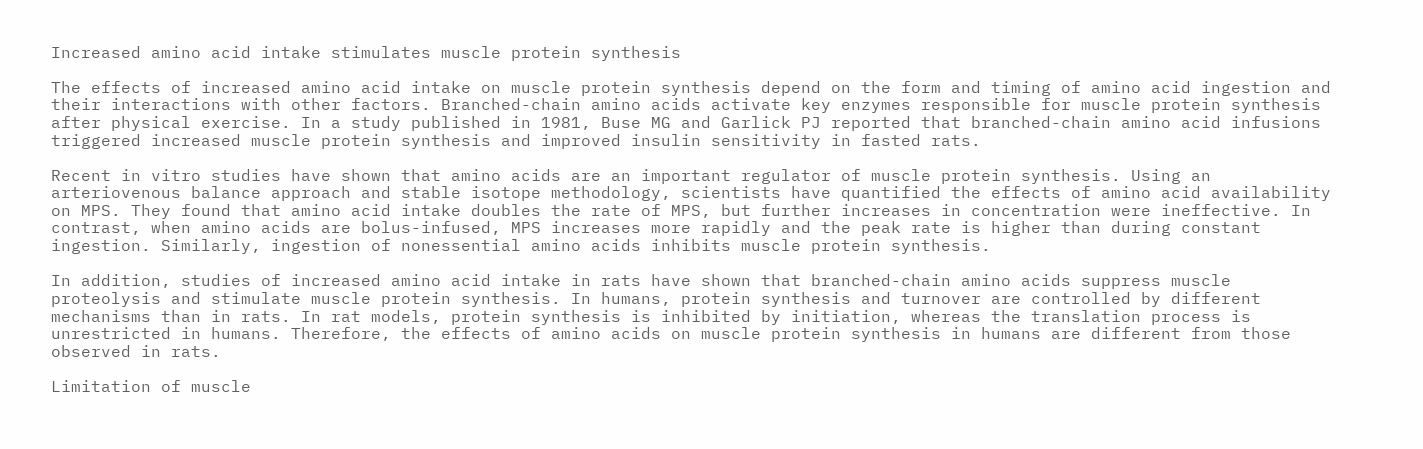Increased amino acid intake stimulates muscle protein synthesis

The effects of increased amino acid intake on muscle protein synthesis depend on the form and timing of amino acid ingestion and their interactions with other factors. Branched-chain amino acids activate key enzymes responsible for muscle protein synthesis after physical exercise. In a study published in 1981, Buse MG and Garlick PJ reported that branched-chain amino acid infusions triggered increased muscle protein synthesis and improved insulin sensitivity in fasted rats.

Recent in vitro studies have shown that amino acids are an important regulator of muscle protein synthesis. Using an arteriovenous balance approach and stable isotope methodology, scientists have quantified the effects of amino acid availability on MPS. They found that amino acid intake doubles the rate of MPS, but further increases in concentration were ineffective. In contrast, when amino acids are bolus-infused, MPS increases more rapidly and the peak rate is higher than during constant ingestion. Similarly, ingestion of nonessential amino acids inhibits muscle protein synthesis.

In addition, studies of increased amino acid intake in rats have shown that branched-chain amino acids suppress muscle proteolysis and stimulate muscle protein synthesis. In humans, protein synthesis and turnover are controlled by different mechanisms than in rats. In rat models, protein synthesis is inhibited by initiation, whereas the translation process is unrestricted in humans. Therefore, the effects of amino acids on muscle protein synthesis in humans are different from those observed in rats.

Limitation of muscle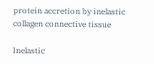protein accretion by inelastic collagen connective tissue

Inelastic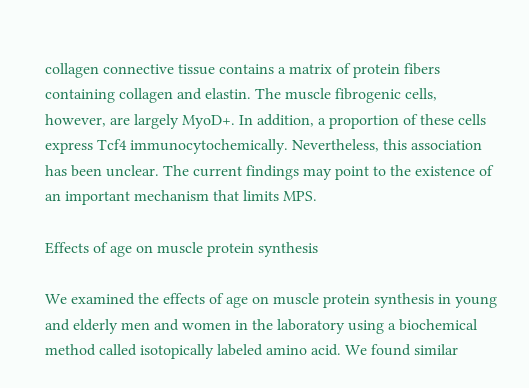collagen connective tissue contains a matrix of protein fibers containing collagen and elastin. The muscle fibrogenic cells, however, are largely MyoD+. In addition, a proportion of these cells express Tcf4 immunocytochemically. Nevertheless, this association has been unclear. The current findings may point to the existence of an important mechanism that limits MPS.

Effects of age on muscle protein synthesis

We examined the effects of age on muscle protein synthesis in young and elderly men and women in the laboratory using a biochemical method called isotopically labeled amino acid. We found similar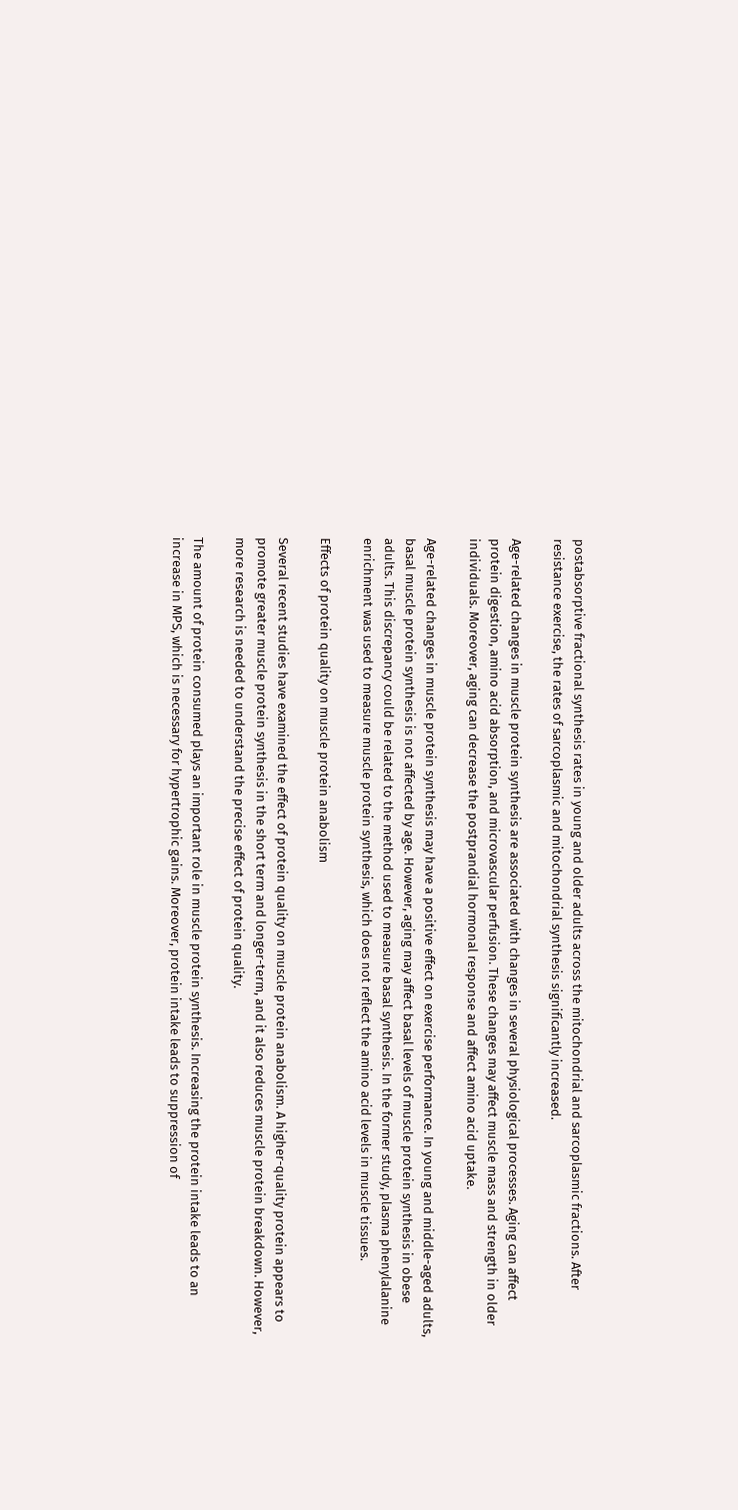postabsorptive fractional synthesis rates in young and older adults across the mitochondrial and sarcoplasmic fractions. After resistance exercise, the rates of sarcoplasmic and mitochondrial synthesis significantly increased.

Age-related changes in muscle protein synthesis are associated with changes in several physiological processes. Aging can affect protein digestion, amino acid absorption, and microvascular perfusion. These changes may affect muscle mass and strength in older individuals. Moreover, aging can decrease the postprandial hormonal response and affect amino acid uptake.

Age-related changes in muscle protein synthesis may have a positive effect on exercise performance. In young and middle-aged adults, basal muscle protein synthesis is not affected by age. However, aging may affect basal levels of muscle protein synthesis in obese adults. This discrepancy could be related to the method used to measure basal synthesis. In the former study, plasma phenylalanine enrichment was used to measure muscle protein synthesis, which does not reflect the amino acid levels in muscle tissues.

Effects of protein quality on muscle protein anabolism

Several recent studies have examined the effect of protein quality on muscle protein anabolism. A higher-quality protein appears to promote greater muscle protein synthesis in the short term and longer-term, and it also reduces muscle protein breakdown. However, more research is needed to understand the precise effect of protein quality.

The amount of protein consumed plays an important role in muscle protein synthesis. Increasing the protein intake leads to an increase in MPS, which is necessary for hypertrophic gains. Moreover, protein intake leads to suppression of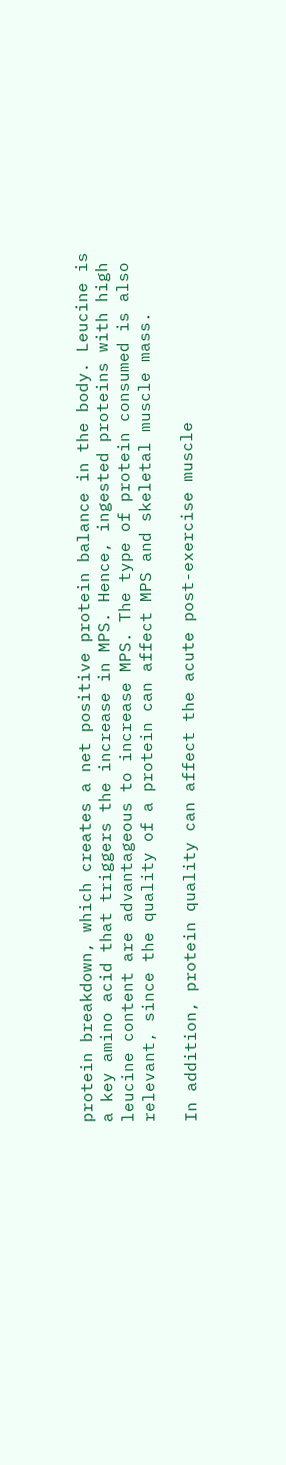protein breakdown, which creates a net positive protein balance in the body. Leucine is a key amino acid that triggers the increase in MPS. Hence, ingested proteins with high leucine content are advantageous to increase MPS. The type of protein consumed is also relevant, since the quality of a protein can affect MPS and skeletal muscle mass.

In addition, protein quality can affect the acute post-exercise muscle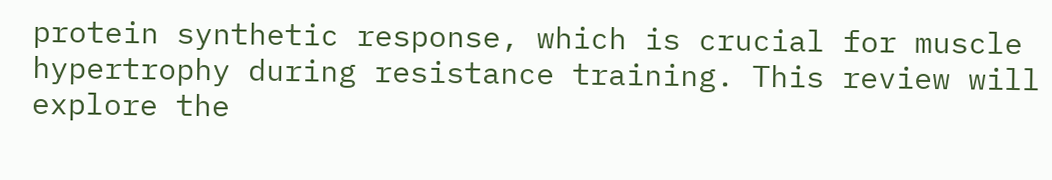protein synthetic response, which is crucial for muscle hypertrophy during resistance training. This review will explore the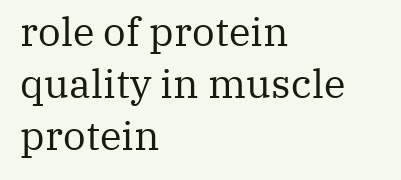role of protein quality in muscle protein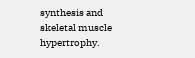synthesis and skeletal muscle hypertrophy.